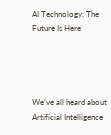AI Technology: The Future Is Here




We’ve all heard about Artificial Intelligence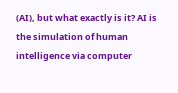(AI), but what exactly is it? AI is the simulation of human intelligence via computer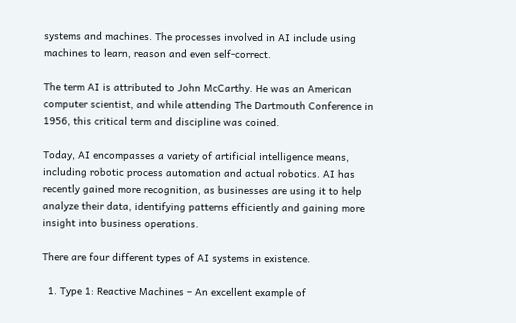systems and machines. The processes involved in AI include using machines to learn, reason and even self-correct.

The term AI is attributed to John McCarthy. He was an American computer scientist, and while attending The Dartmouth Conference in 1956, this critical term and discipline was coined.

Today, AI encompasses a variety of artificial intelligence means, including robotic process automation and actual robotics. AI has recently gained more recognition, as businesses are using it to help analyze their data, identifying patterns efficiently and gaining more insight into business operations.

There are four different types of AI systems in existence.

  1. Type 1: Reactive Machines – An excellent example of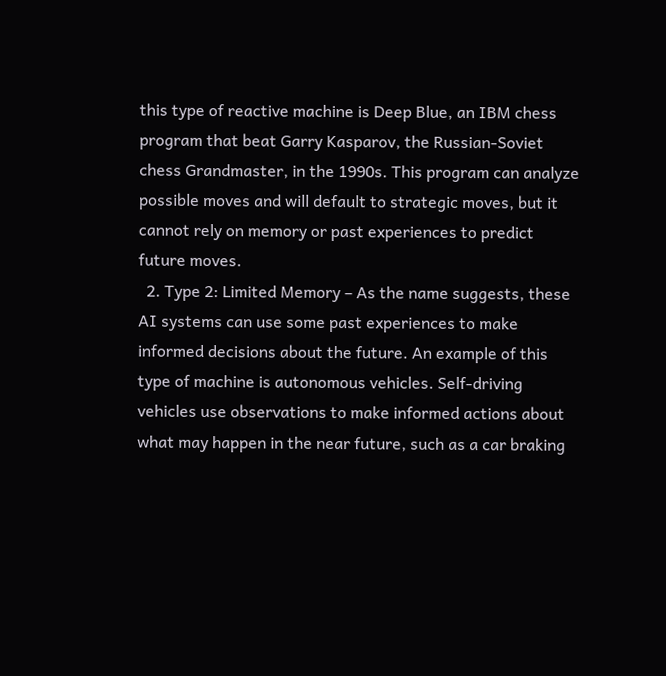this type of reactive machine is Deep Blue, an IBM chess program that beat Garry Kasparov, the Russian-Soviet chess Grandmaster, in the 1990s. This program can analyze possible moves and will default to strategic moves, but it cannot rely on memory or past experiences to predict future moves.
  2. Type 2: Limited Memory – As the name suggests, these AI systems can use some past experiences to make informed decisions about the future. An example of this type of machine is autonomous vehicles. Self-driving vehicles use observations to make informed actions about what may happen in the near future, such as a car braking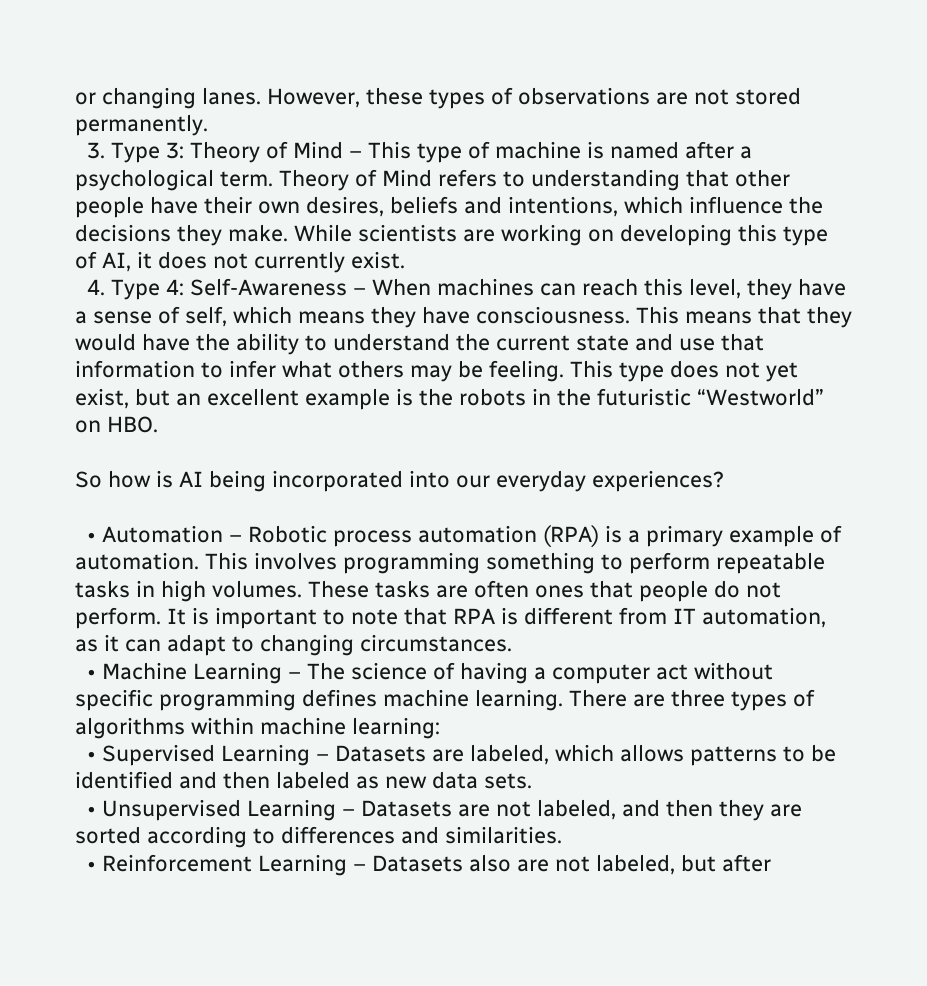or changing lanes. However, these types of observations are not stored permanently.
  3. Type 3: Theory of Mind – This type of machine is named after a psychological term. Theory of Mind refers to understanding that other people have their own desires, beliefs and intentions, which influence the decisions they make. While scientists are working on developing this type of AI, it does not currently exist.
  4. Type 4: Self-Awareness – When machines can reach this level, they have a sense of self, which means they have consciousness. This means that they would have the ability to understand the current state and use that information to infer what others may be feeling. This type does not yet exist, but an excellent example is the robots in the futuristic “Westworld” on HBO.

So how is AI being incorporated into our everyday experiences?

  • Automation – Robotic process automation (RPA) is a primary example of automation. This involves programming something to perform repeatable tasks in high volumes. These tasks are often ones that people do not perform. It is important to note that RPA is different from IT automation, as it can adapt to changing circumstances.
  • Machine Learning – The science of having a computer act without specific programming defines machine learning. There are three types of algorithms within machine learning:
  • Supervised Learning – Datasets are labeled, which allows patterns to be identified and then labeled as new data sets.
  • Unsupervised Learning – Datasets are not labeled, and then they are sorted according to differences and similarities.
  • Reinforcement Learning – Datasets also are not labeled, but after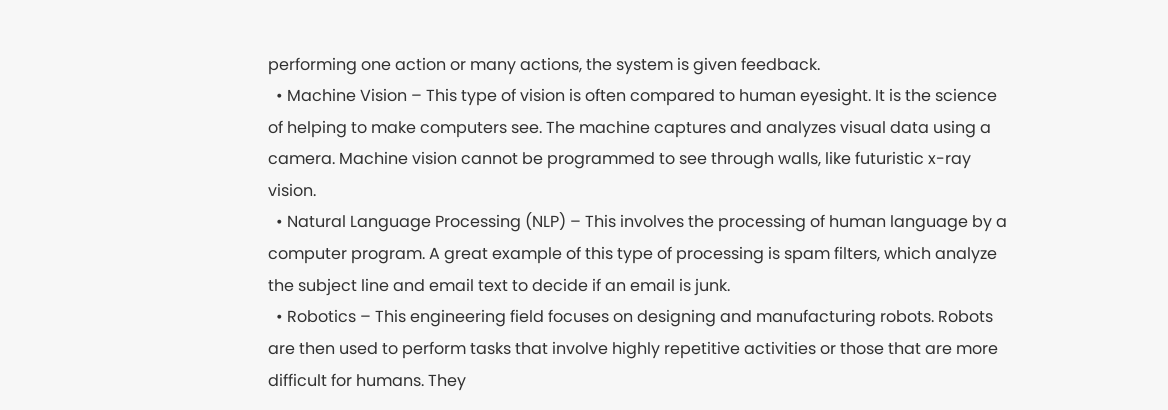performing one action or many actions, the system is given feedback.
  • Machine Vision – This type of vision is often compared to human eyesight. It is the science of helping to make computers see. The machine captures and analyzes visual data using a camera. Machine vision cannot be programmed to see through walls, like futuristic x-ray vision.
  • Natural Language Processing (NLP) – This involves the processing of human language by a computer program. A great example of this type of processing is spam filters, which analyze the subject line and email text to decide if an email is junk.
  • Robotics – This engineering field focuses on designing and manufacturing robots. Robots are then used to perform tasks that involve highly repetitive activities or those that are more difficult for humans. They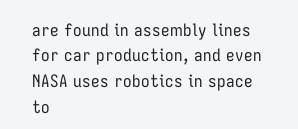are found in assembly lines for car production, and even NASA uses robotics in space to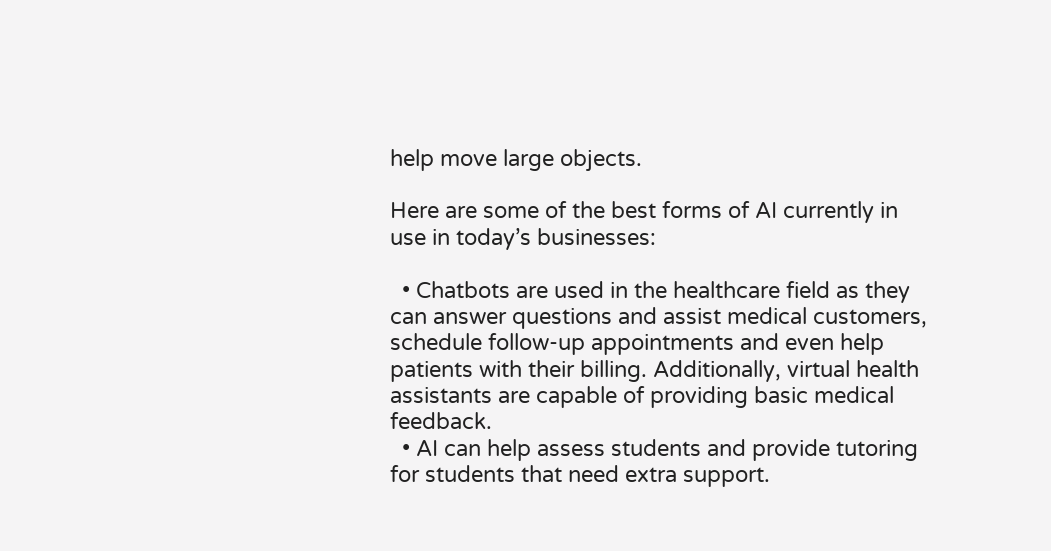help move large objects.

Here are some of the best forms of AI currently in use in today’s businesses:

  • Chatbots are used in the healthcare field as they can answer questions and assist medical customers, schedule follow-up appointments and even help patients with their billing. Additionally, virtual health assistants are capable of providing basic medical feedback.
  • AI can help assess students and provide tutoring for students that need extra support.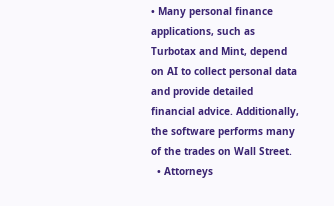• Many personal finance applications, such as Turbotax and Mint, depend on AI to collect personal data and provide detailed financial advice. Additionally, the software performs many of the trades on Wall Street.
  • Attorneys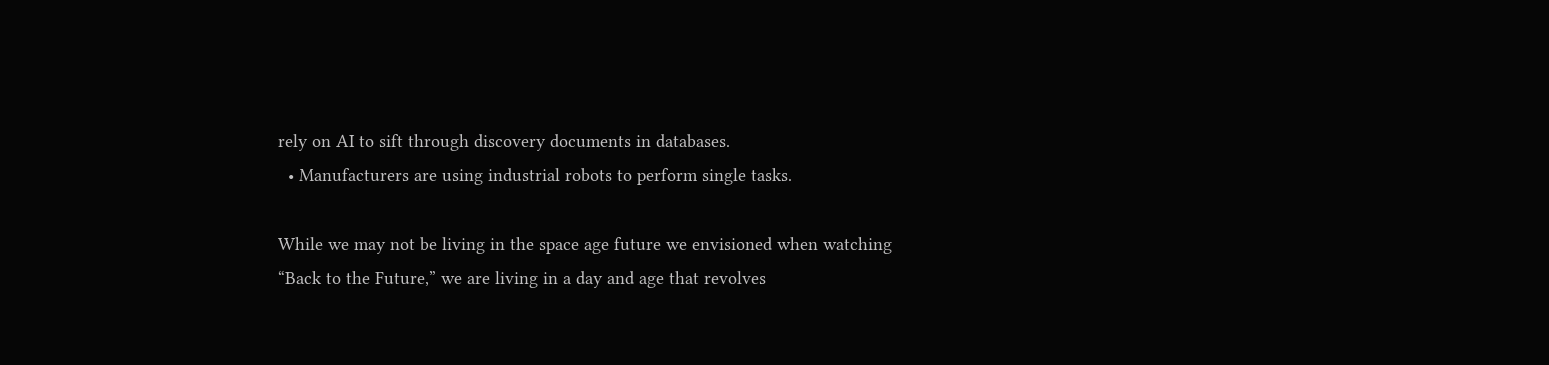rely on AI to sift through discovery documents in databases.
  • Manufacturers are using industrial robots to perform single tasks.

While we may not be living in the space age future we envisioned when watching “Back to the Future,” we are living in a day and age that revolves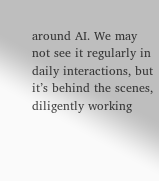around AI. We may not see it regularly in daily interactions, but it’s behind the scenes, diligently working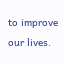to improve our lives.